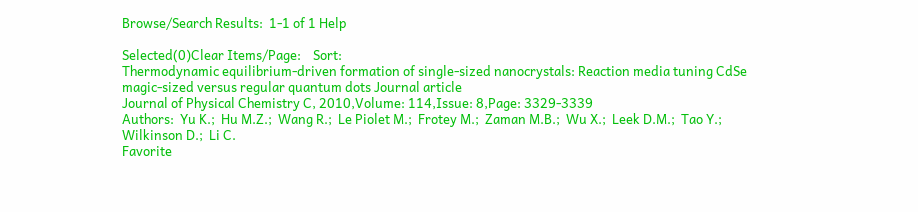Browse/Search Results:  1-1 of 1 Help

Selected(0)Clear Items/Page:    Sort:
Thermodynamic equilibrium-driven formation of single-sized nanocrystals: Reaction media tuning CdSe magic-sized versus regular quantum dots Journal article
Journal of Physical Chemistry C, 2010,Volume: 114,Issue: 8,Page: 3329-3339
Authors:  Yu K.;  Hu M.Z.;  Wang R.;  Le Piolet M.;  Frotey M.;  Zaman M.B.;  Wu X.;  Leek D.M.;  Tao Y.;  Wilkinson D.;  Li C.
Favorite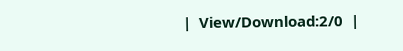|  View/Download:2/0  |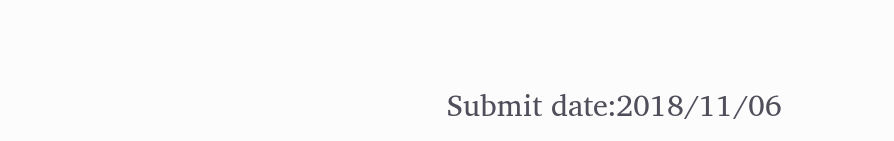Submit date:2018/11/06